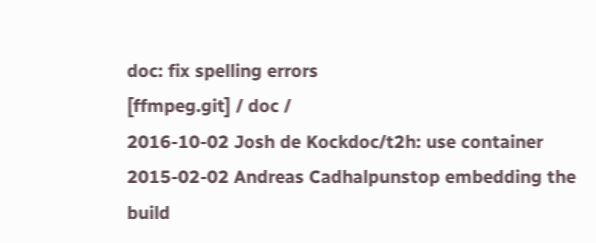doc: fix spelling errors
[ffmpeg.git] / doc /
2016-10-02 Josh de Kockdoc/t2h: use container
2015-02-02 Andreas Cadhalpunstop embedding the build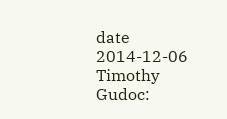date
2014-12-06 Timothy Gudoc: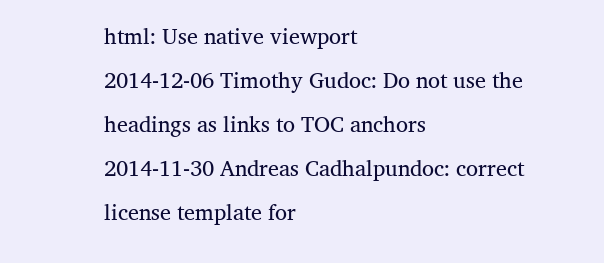html: Use native viewport
2014-12-06 Timothy Gudoc: Do not use the headings as links to TOC anchors
2014-11-30 Andreas Cadhalpundoc: correct license template for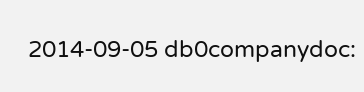2014-09-05 db0companydoc: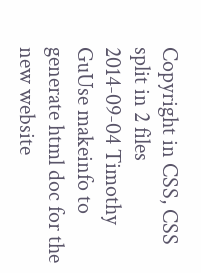Copyright in CSS, CSS split in 2 files
2014-09-04 Timothy GuUse makeinfo to generate html doc for the new website